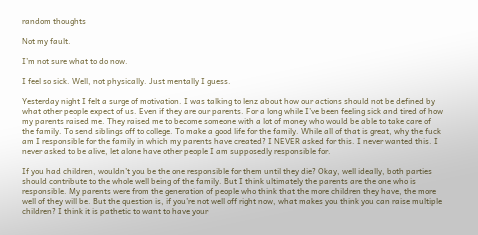random thoughts

Not my fault.

I’m not sure what to do now.

I feel so sick. Well, not physically. Just mentally I guess.

Yesterday night I felt a surge of motivation. I was talking to lenz about how our actions should not be defined by what other people expect of us. Even if they are our parents. For a long while I’ve been feeling sick and tired of how my parents raised me. They raised me to become someone with a lot of money who would be able to take care of the family. To send siblings off to college. To make a good life for the family. While all of that is great, why the fuck am I responsible for the family in which my parents have created? I NEVER asked for this. I never wanted this. I never asked to be alive, let alone have other people I am supposedly responsible for.

If you had children, wouldn’t you be the one responsible for them until they die? Okay, well ideally, both parties should contribute to the whole well being of the family. But I think ultimately the parents are the one who is responsible. My parents were from the generation of people who think that the more children they have, the more well of they will be. But the question is, if you’re not well off right now, what makes you think you can raise multiple children? I think it is pathetic to want to have your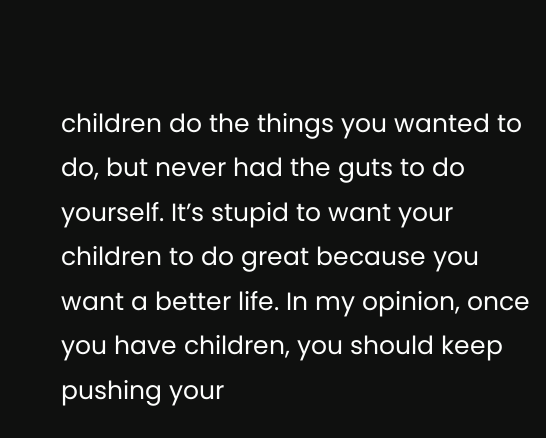children do the things you wanted to do, but never had the guts to do yourself. It’s stupid to want your children to do great because you want a better life. In my opinion, once you have children, you should keep pushing your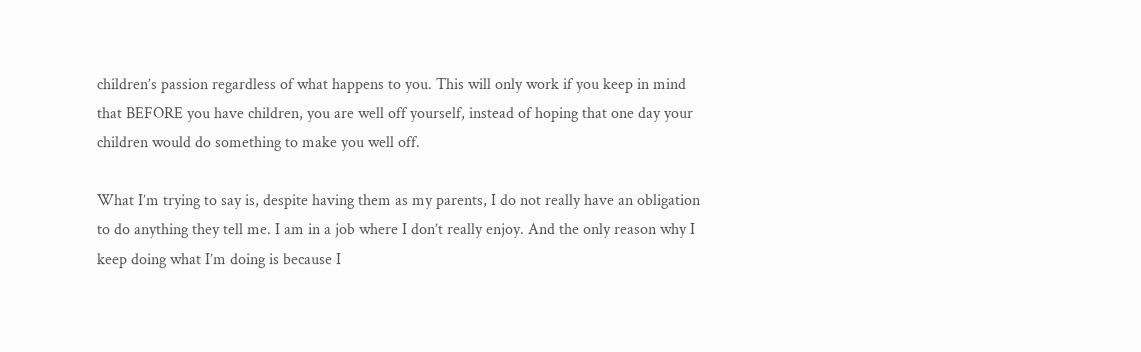children’s passion regardless of what happens to you. This will only work if you keep in mind that BEFORE you have children, you are well off yourself, instead of hoping that one day your children would do something to make you well off.

What I’m trying to say is, despite having them as my parents, I do not really have an obligation to do anything they tell me. I am in a job where I don’t really enjoy. And the only reason why I keep doing what I’m doing is because I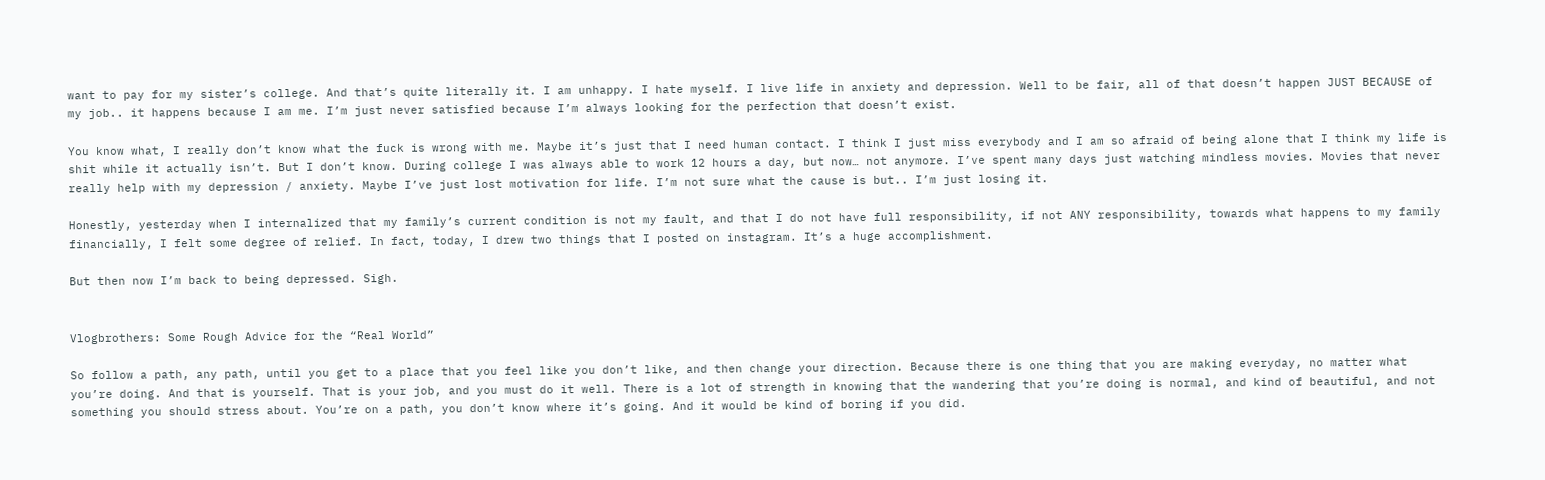want to pay for my sister’s college. And that’s quite literally it. I am unhappy. I hate myself. I live life in anxiety and depression. Well to be fair, all of that doesn’t happen JUST BECAUSE of my job.. it happens because I am me. I’m just never satisfied because I’m always looking for the perfection that doesn’t exist.

You know what, I really don’t know what the fuck is wrong with me. Maybe it’s just that I need human contact. I think I just miss everybody and I am so afraid of being alone that I think my life is shit while it actually isn’t. But I don’t know. During college I was always able to work 12 hours a day, but now… not anymore. I’ve spent many days just watching mindless movies. Movies that never really help with my depression / anxiety. Maybe I’ve just lost motivation for life. I’m not sure what the cause is but.. I’m just losing it.

Honestly, yesterday when I internalized that my family’s current condition is not my fault, and that I do not have full responsibility, if not ANY responsibility, towards what happens to my family financially, I felt some degree of relief. In fact, today, I drew two things that I posted on instagram. It’s a huge accomplishment.

But then now I’m back to being depressed. Sigh.


Vlogbrothers: Some Rough Advice for the “Real World”

So follow a path, any path, until you get to a place that you feel like you don’t like, and then change your direction. Because there is one thing that you are making everyday, no matter what you’re doing. And that is yourself. That is your job, and you must do it well. There is a lot of strength in knowing that the wandering that you’re doing is normal, and kind of beautiful, and not something you should stress about. You’re on a path, you don’t know where it’s going. And it would be kind of boring if you did.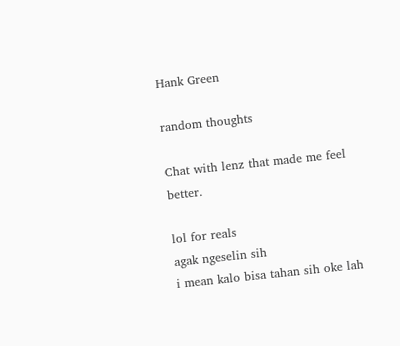Hank Green

random thoughts

Chat with lenz that made me feel better.

lol for reals
agak ngeselin sih
i mean kalo bisa tahan sih oke lah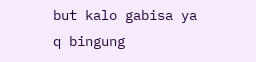but kalo gabisa ya
q bingung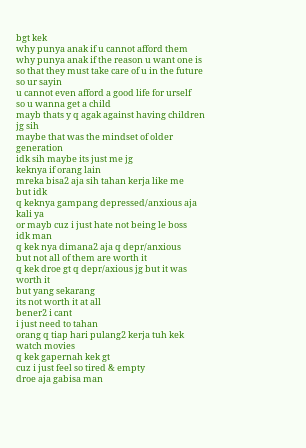bgt kek
why punya anak if u cannot afford them
why punya anak if the reason u want one is so that they must take care of u in the future
so ur sayin
u cannot even afford a good life for urself
so u wanna get a child
mayb thats y q agak against having children jg sih
maybe that was the mindset of older generation
idk sih maybe its just me jg
keknya if orang lain
mreka bisa2 aja sih tahan kerja like me
but idk
q keknya gampang depressed/anxious aja kali ya
or mayb cuz i just hate not being le boss
idk man
q kek nya dimana2 aja q depr/anxious
but not all of them are worth it
q kek droe gt q depr/axious jg but it was worth it
but yang sekarang
its not worth it at all
bener2 i cant
i just need to tahan
orang q tiap hari pulang2 kerja tuh kek
watch movies
q kek gapernah kek gt
cuz i just feel so tired & empty
droe aja gabisa man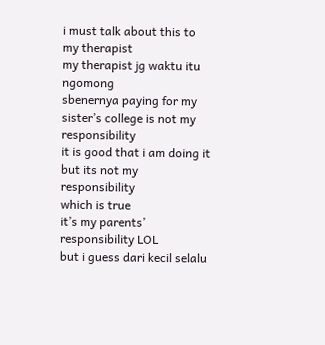i must talk about this to my therapist
my therapist jg waktu itu ngomong
sbenernya paying for my sister’s college is not my responsibility
it is good that i am doing it
but its not my responsibility
which is true
it’s my parents’ responsibility LOL
but i guess dari kecil selalu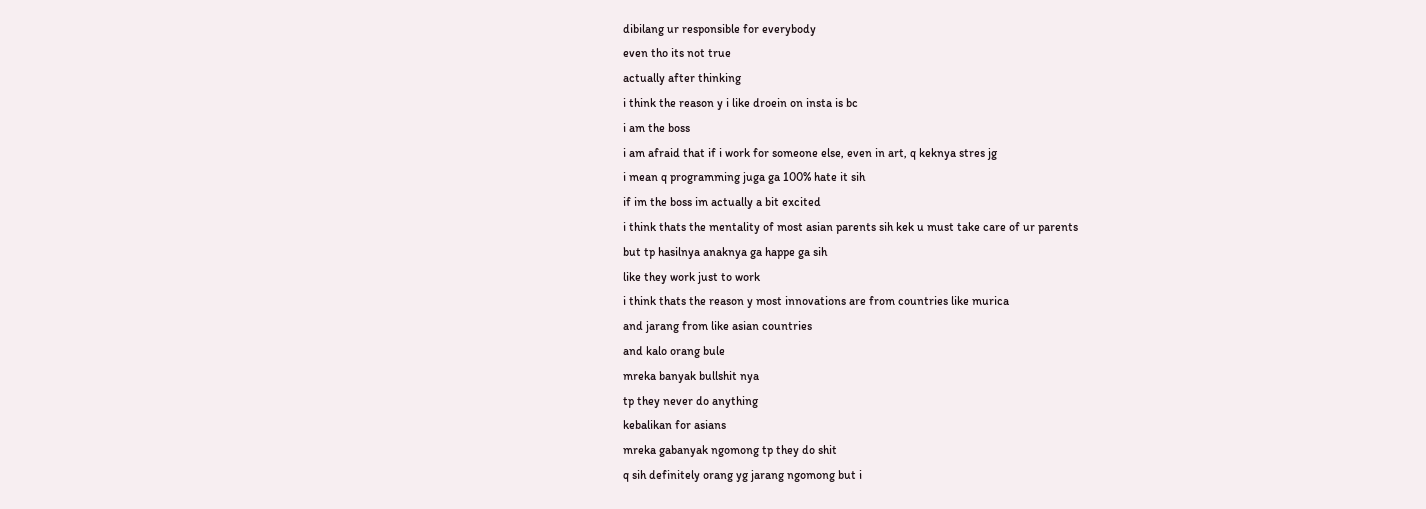dibilang ur responsible for everybody
even tho its not true
actually after thinking
i think the reason y i like droein on insta is bc
i am the boss
i am afraid that if i work for someone else, even in art, q keknya stres jg
i mean q programming juga ga 100% hate it sih
if im the boss im actually a bit excited
i think thats the mentality of most asian parents sih kek u must take care of ur parents
but tp hasilnya anaknya ga happe ga sih
like they work just to work
i think thats the reason y most innovations are from countries like murica
and jarang from like asian countries
and kalo orang bule
mreka banyak bullshit nya
tp they never do anything
kebalikan for asians
mreka gabanyak ngomong tp they do shit
q sih definitely orang yg jarang ngomong but i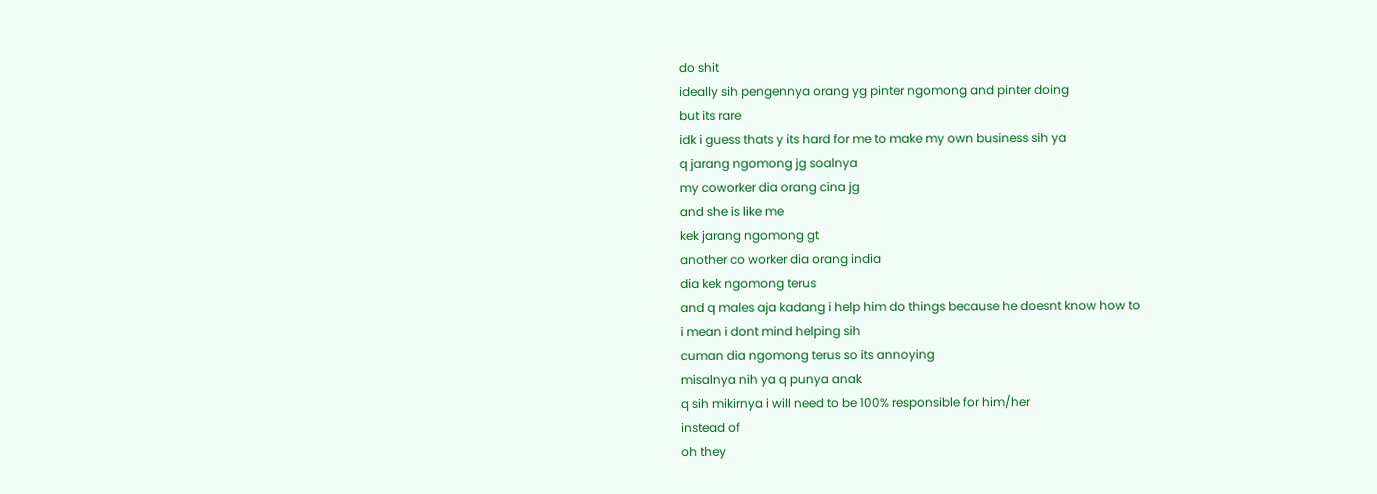do shit
ideally sih pengennya orang yg pinter ngomong and pinter doing
but its rare
idk i guess thats y its hard for me to make my own business sih ya
q jarang ngomong jg soalnya
my coworker dia orang cina jg
and she is like me
kek jarang ngomong gt
another co worker dia orang india
dia kek ngomong terus
and q males aja kadang i help him do things because he doesnt know how to
i mean i dont mind helping sih
cuman dia ngomong terus so its annoying
misalnya nih ya q punya anak
q sih mikirnya i will need to be 100% responsible for him/her
instead of
oh they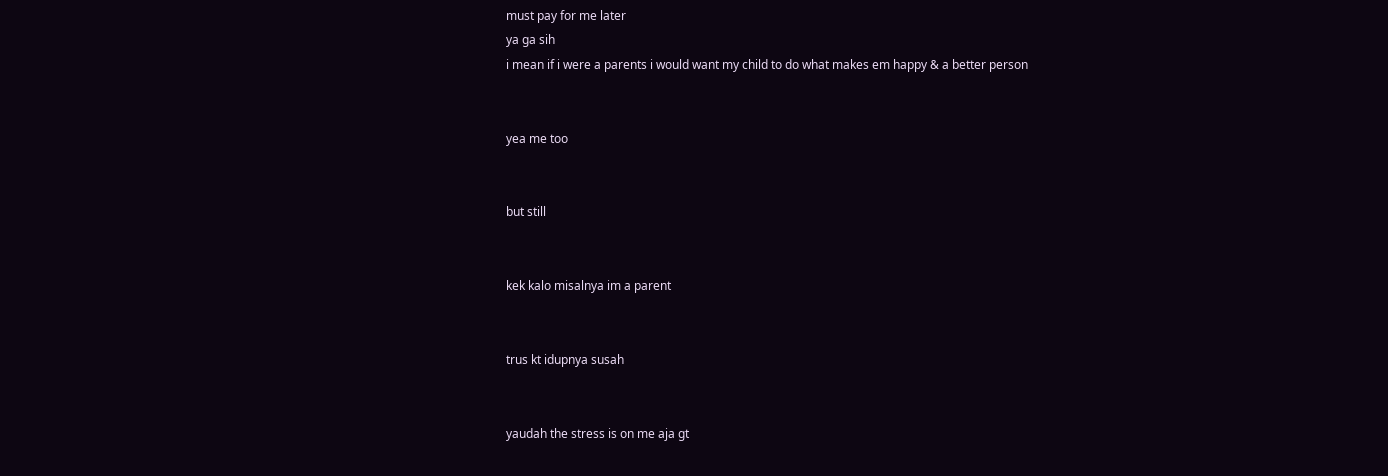must pay for me later
ya ga sih
i mean if i were a parents i would want my child to do what makes em happy & a better person


yea me too


but still


kek kalo misalnya im a parent


trus kt idupnya susah


yaudah the stress is on me aja gt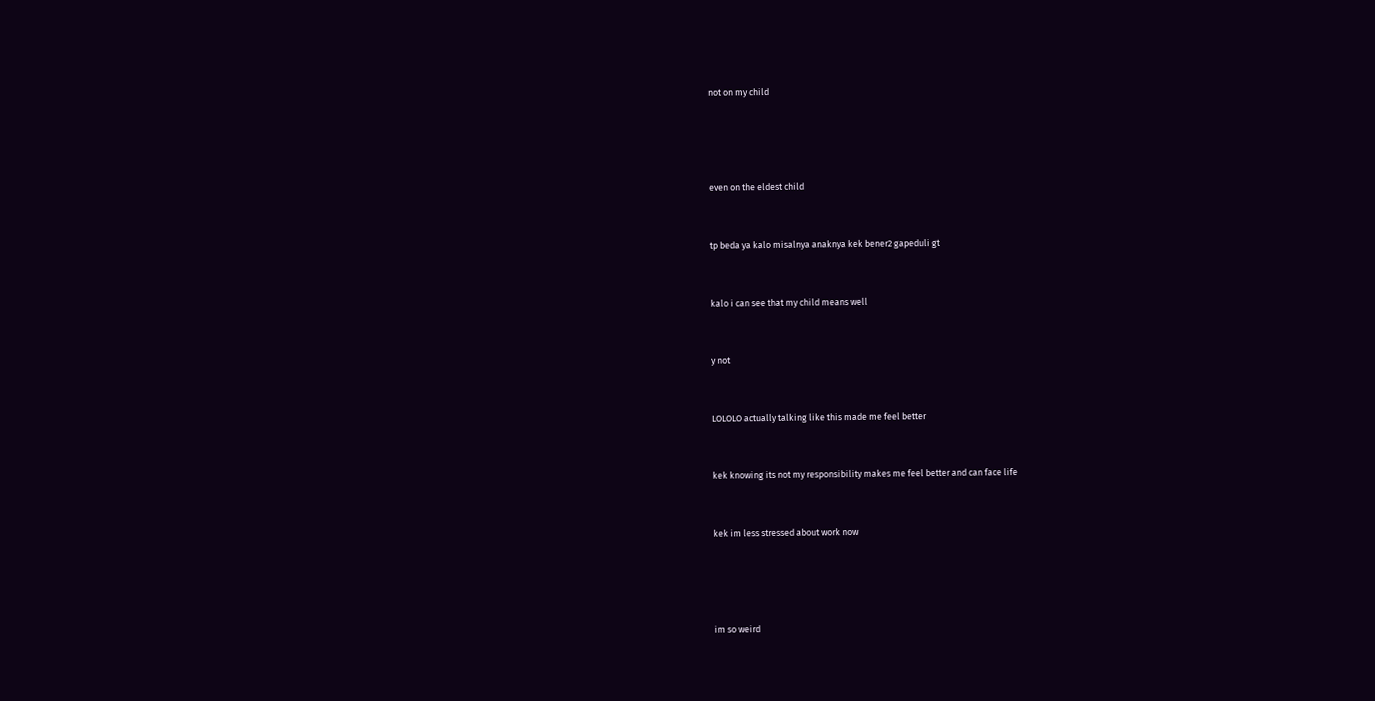not on my child




even on the eldest child


tp beda ya kalo misalnya anaknya kek bener2 gapeduli gt


kalo i can see that my child means well


y not


LOLOLO actually talking like this made me feel better


kek knowing its not my responsibility makes me feel better and can face life


kek im less stressed about work now




im so weird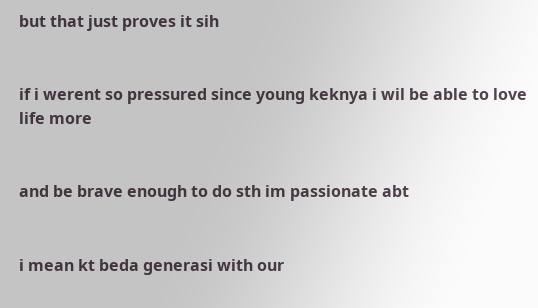but that just proves it sih


if i werent so pressured since young keknya i wil be able to love life more


and be brave enough to do sth im passionate abt


i mean kt beda generasi with our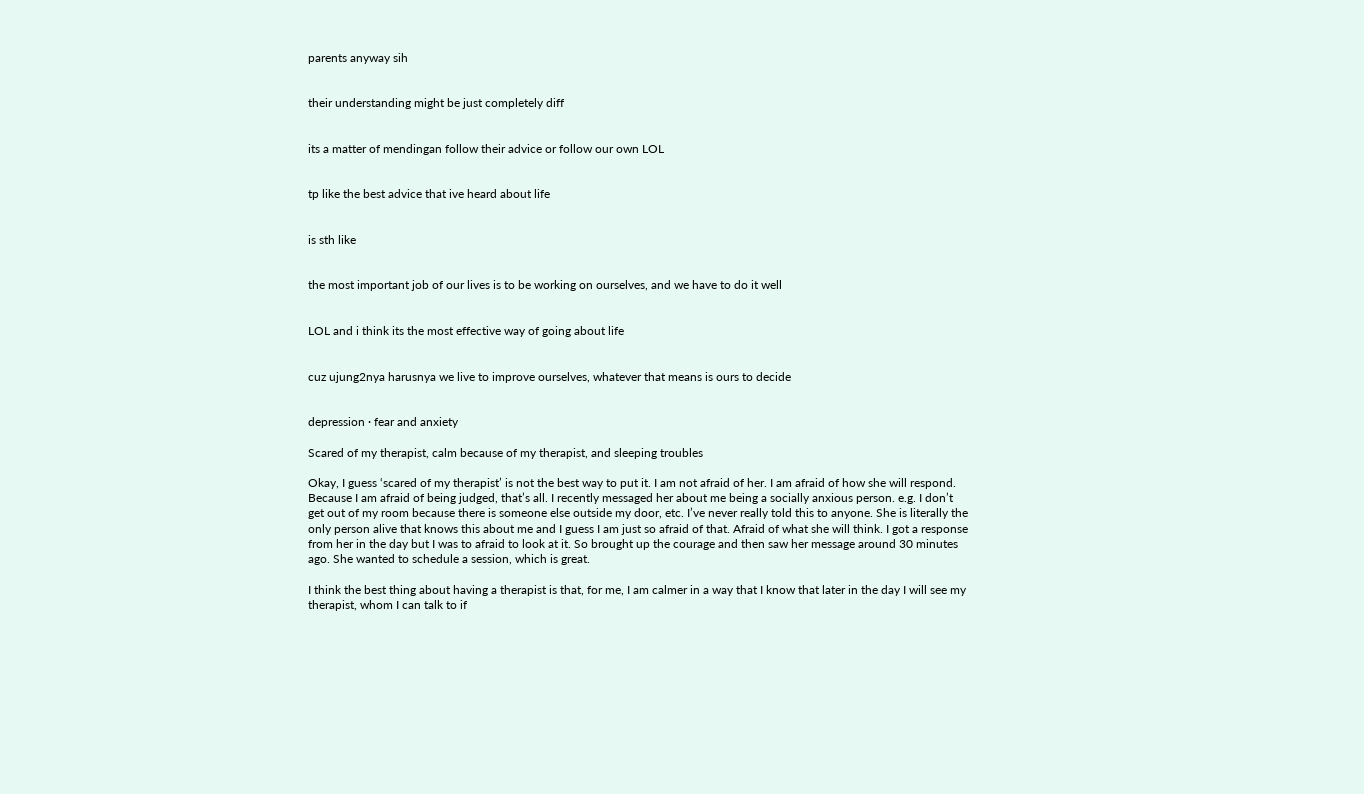parents anyway sih


their understanding might be just completely diff


its a matter of mendingan follow their advice or follow our own LOL


tp like the best advice that ive heard about life


is sth like


the most important job of our lives is to be working on ourselves, and we have to do it well


LOL and i think its the most effective way of going about life


cuz ujung2nya harusnya we live to improve ourselves, whatever that means is ours to decide


depression · fear and anxiety

Scared of my therapist, calm because of my therapist, and sleeping troubles

Okay, I guess ‘scared of my therapist’ is not the best way to put it. I am not afraid of her. I am afraid of how she will respond. Because I am afraid of being judged, that’s all. I recently messaged her about me being a socially anxious person. e.g. I don’t get out of my room because there is someone else outside my door, etc. I’ve never really told this to anyone. She is literally the only person alive that knows this about me and I guess I am just so afraid of that. Afraid of what she will think. I got a response from her in the day but I was to afraid to look at it. So brought up the courage and then saw her message around 30 minutes ago. She wanted to schedule a session, which is great.

I think the best thing about having a therapist is that, for me, I am calmer in a way that I know that later in the day I will see my therapist, whom I can talk to if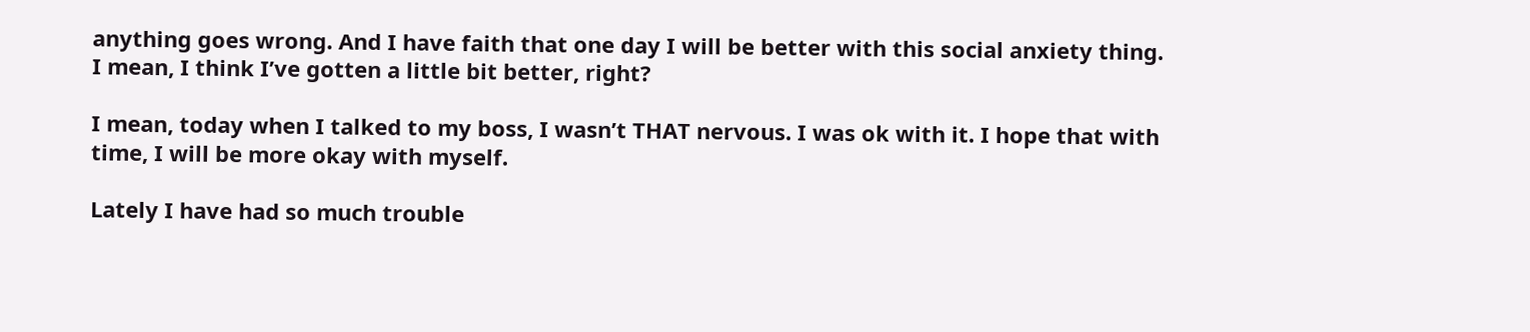anything goes wrong. And I have faith that one day I will be better with this social anxiety thing. I mean, I think I’ve gotten a little bit better, right?

I mean, today when I talked to my boss, I wasn’t THAT nervous. I was ok with it. I hope that with time, I will be more okay with myself.

Lately I have had so much trouble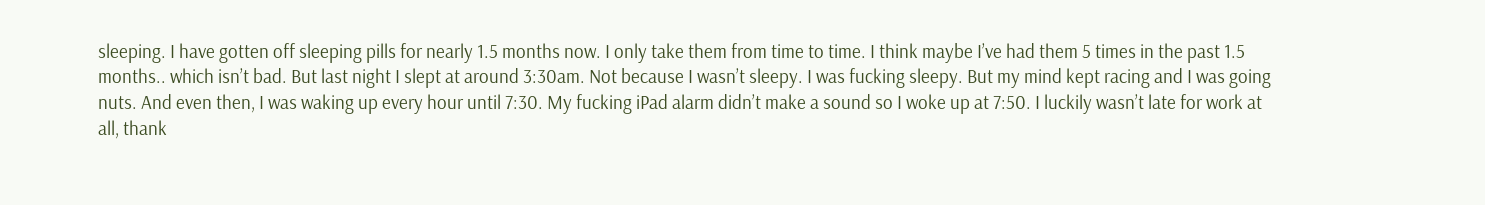sleeping. I have gotten off sleeping pills for nearly 1.5 months now. I only take them from time to time. I think maybe I’ve had them 5 times in the past 1.5 months.. which isn’t bad. But last night I slept at around 3:30am. Not because I wasn’t sleepy. I was fucking sleepy. But my mind kept racing and I was going nuts. And even then, I was waking up every hour until 7:30. My fucking iPad alarm didn’t make a sound so I woke up at 7:50. I luckily wasn’t late for work at all, thank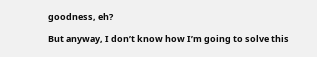goodness, eh?

But anyway, I don’t know how I’m going to solve this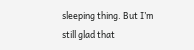sleeping thing. But I’m still glad that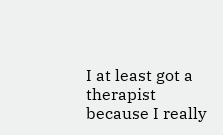I at least got a therapist because I really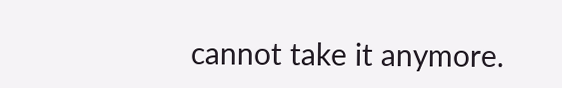cannot take it anymore.